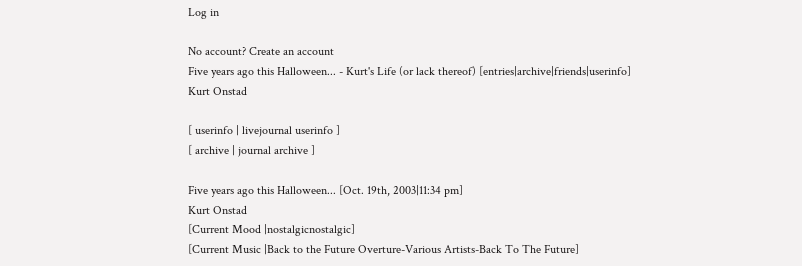Log in

No account? Create an account
Five years ago this Halloween... - Kurt's Life (or lack thereof) [entries|archive|friends|userinfo]
Kurt Onstad

[ userinfo | livejournal userinfo ]
[ archive | journal archive ]

Five years ago this Halloween... [Oct. 19th, 2003|11:34 pm]
Kurt Onstad
[Current Mood |nostalgicnostalgic]
[Current Music |Back to the Future Overture-Various Artists-Back To The Future]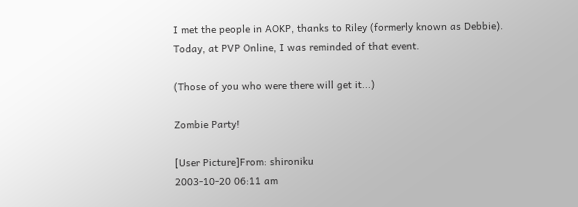I met the people in AOKP, thanks to Riley (formerly known as Debbie). Today, at PVP Online, I was reminded of that event.

(Those of you who were there will get it...)

Zombie Party!

[User Picture]From: shironiku
2003-10-20 06:11 am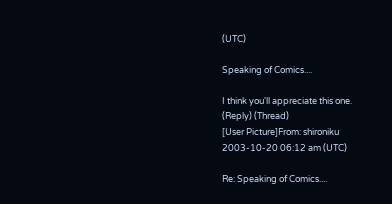(UTC)

Speaking of Comics....

I think you'll appreciate this one.
(Reply) (Thread)
[User Picture]From: shironiku
2003-10-20 06:12 am (UTC)

Re: Speaking of Comics....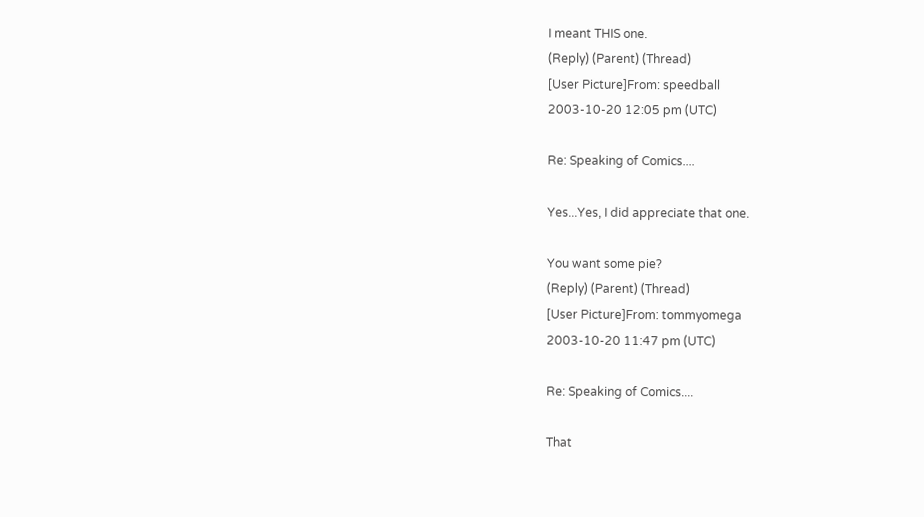I meant THIS one.
(Reply) (Parent) (Thread)
[User Picture]From: speedball
2003-10-20 12:05 pm (UTC)

Re: Speaking of Comics....

Yes...Yes, I did appreciate that one.

You want some pie?
(Reply) (Parent) (Thread)
[User Picture]From: tommyomega
2003-10-20 11:47 pm (UTC)

Re: Speaking of Comics....

That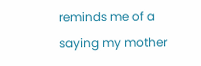reminds me of a saying my mother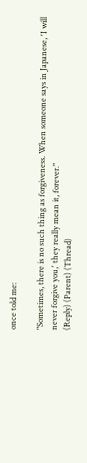once told me:

"Sometimes, there is no such thing as forgiveness. When someone says in Japanese, 'I will never forgive you,' they really mean it, forever."
(Reply) (Parent) (Thread)